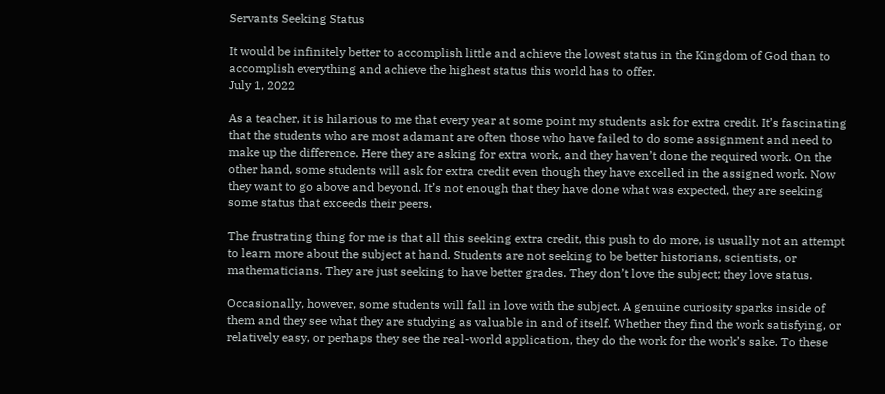Servants Seeking Status

It would be infinitely better to accomplish little and achieve the lowest status in the Kingdom of God than to accomplish everything and achieve the highest status this world has to offer.
July 1, 2022

As a teacher, it is hilarious to me that every year at some point my students ask for extra credit. It’s fascinating that the students who are most adamant are often those who have failed to do some assignment and need to make up the difference. Here they are asking for extra work, and they haven’t done the required work. On the other hand, some students will ask for extra credit even though they have excelled in the assigned work. Now they want to go above and beyond. It’s not enough that they have done what was expected, they are seeking some status that exceeds their peers.

The frustrating thing for me is that all this seeking extra credit, this push to do more, is usually not an attempt to learn more about the subject at hand. Students are not seeking to be better historians, scientists, or mathematicians. They are just seeking to have better grades. They don’t love the subject; they love status.

Occasionally, however, some students will fall in love with the subject. A genuine curiosity sparks inside of them and they see what they are studying as valuable in and of itself. Whether they find the work satisfying, or relatively easy, or perhaps they see the real-world application, they do the work for the work’s sake. To these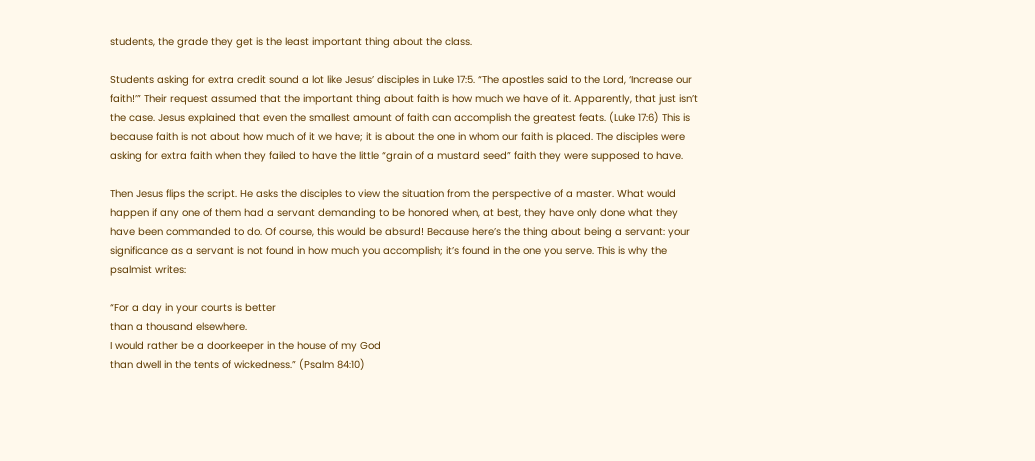students, the grade they get is the least important thing about the class.

Students asking for extra credit sound a lot like Jesus’ disciples in Luke 17:5. “The apostles said to the Lord, ‘Increase our faith!’” Their request assumed that the important thing about faith is how much we have of it. Apparently, that just isn’t the case. Jesus explained that even the smallest amount of faith can accomplish the greatest feats. (Luke 17:6) This is because faith is not about how much of it we have; it is about the one in whom our faith is placed. The disciples were asking for extra faith when they failed to have the little “grain of a mustard seed” faith they were supposed to have.

Then Jesus flips the script. He asks the disciples to view the situation from the perspective of a master. What would happen if any one of them had a servant demanding to be honored when, at best, they have only done what they have been commanded to do. Of course, this would be absurd! Because here’s the thing about being a servant: your significance as a servant is not found in how much you accomplish; it’s found in the one you serve. This is why the psalmist writes:

“For a day in your courts is better
than a thousand elsewhere.
I would rather be a doorkeeper in the house of my God
than dwell in the tents of wickedness.” (Psalm 84:10)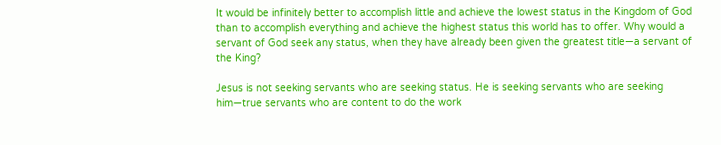It would be infinitely better to accomplish little and achieve the lowest status in the Kingdom of God than to accomplish everything and achieve the highest status this world has to offer. Why would a servant of God seek any status, when they have already been given the greatest title—a servant of the King?

Jesus is not seeking servants who are seeking status. He is seeking servants who are seeking him—true servants who are content to do the work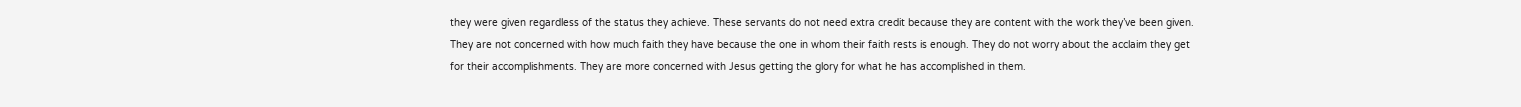they were given regardless of the status they achieve. These servants do not need extra credit because they are content with the work they’ve been given. They are not concerned with how much faith they have because the one in whom their faith rests is enough. They do not worry about the acclaim they get for their accomplishments. They are more concerned with Jesus getting the glory for what he has accomplished in them.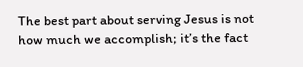The best part about serving Jesus is not how much we accomplish; it’s the fact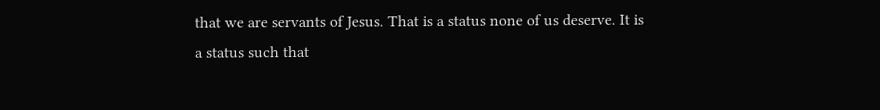that we are servants of Jesus. That is a status none of us deserve. It is a status such that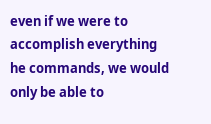even if we were to accomplish everything he commands, we would only be able to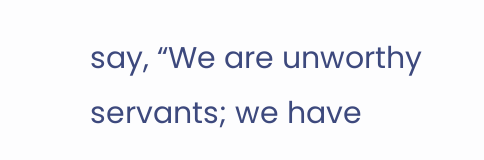say, “We are unworthy servants; we have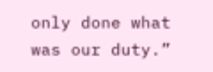only done what was our duty.”